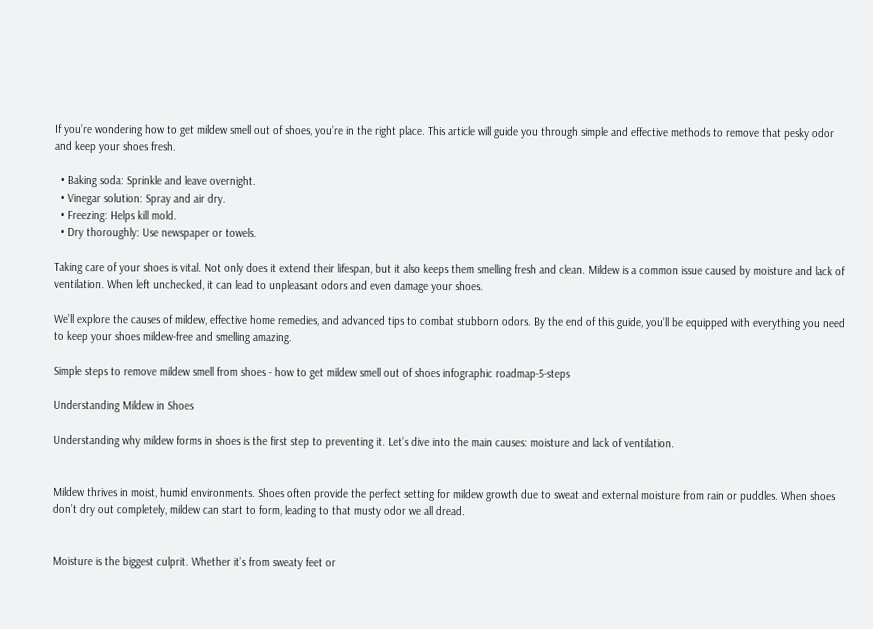If you’re wondering how to get mildew smell out of shoes, you’re in the right place. This article will guide you through simple and effective methods to remove that pesky odor and keep your shoes fresh.

  • Baking soda: Sprinkle and leave overnight.
  • Vinegar solution: Spray and air dry.
  • Freezing: Helps kill mold.
  • Dry thoroughly: Use newspaper or towels.

Taking care of your shoes is vital. Not only does it extend their lifespan, but it also keeps them smelling fresh and clean. Mildew is a common issue caused by moisture and lack of ventilation. When left unchecked, it can lead to unpleasant odors and even damage your shoes.

We’ll explore the causes of mildew, effective home remedies, and advanced tips to combat stubborn odors. By the end of this guide, you’ll be equipped with everything you need to keep your shoes mildew-free and smelling amazing.

Simple steps to remove mildew smell from shoes - how to get mildew smell out of shoes infographic roadmap-5-steps

Understanding Mildew in Shoes

Understanding why mildew forms in shoes is the first step to preventing it. Let’s dive into the main causes: moisture and lack of ventilation.


Mildew thrives in moist, humid environments. Shoes often provide the perfect setting for mildew growth due to sweat and external moisture from rain or puddles. When shoes don’t dry out completely, mildew can start to form, leading to that musty odor we all dread.


Moisture is the biggest culprit. Whether it’s from sweaty feet or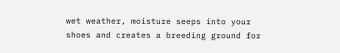wet weather, moisture seeps into your shoes and creates a breeding ground for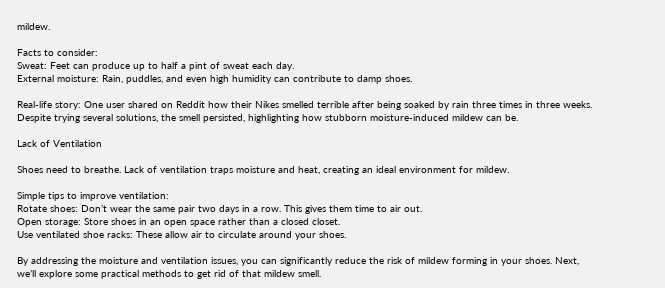mildew.

Facts to consider:
Sweat: Feet can produce up to half a pint of sweat each day.
External moisture: Rain, puddles, and even high humidity can contribute to damp shoes.

Real-life story: One user shared on Reddit how their Nikes smelled terrible after being soaked by rain three times in three weeks. Despite trying several solutions, the smell persisted, highlighting how stubborn moisture-induced mildew can be.

Lack of Ventilation

Shoes need to breathe. Lack of ventilation traps moisture and heat, creating an ideal environment for mildew.

Simple tips to improve ventilation:
Rotate shoes: Don’t wear the same pair two days in a row. This gives them time to air out.
Open storage: Store shoes in an open space rather than a closed closet.
Use ventilated shoe racks: These allow air to circulate around your shoes.

By addressing the moisture and ventilation issues, you can significantly reduce the risk of mildew forming in your shoes. Next, we’ll explore some practical methods to get rid of that mildew smell.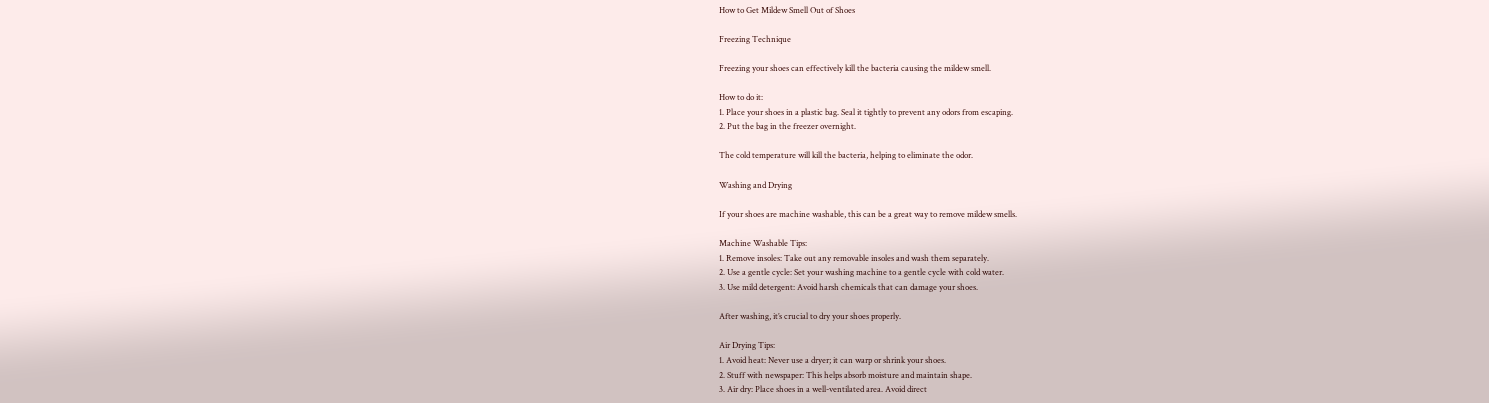How to Get Mildew Smell Out of Shoes

Freezing Technique

Freezing your shoes can effectively kill the bacteria causing the mildew smell.

How to do it:
1. Place your shoes in a plastic bag. Seal it tightly to prevent any odors from escaping.
2. Put the bag in the freezer overnight.

The cold temperature will kill the bacteria, helping to eliminate the odor.

Washing and Drying

If your shoes are machine washable, this can be a great way to remove mildew smells.

Machine Washable Tips:
1. Remove insoles: Take out any removable insoles and wash them separately.
2. Use a gentle cycle: Set your washing machine to a gentle cycle with cold water.
3. Use mild detergent: Avoid harsh chemicals that can damage your shoes.

After washing, it’s crucial to dry your shoes properly.

Air Drying Tips:
1. Avoid heat: Never use a dryer; it can warp or shrink your shoes.
2. Stuff with newspaper: This helps absorb moisture and maintain shape.
3. Air dry: Place shoes in a well-ventilated area. Avoid direct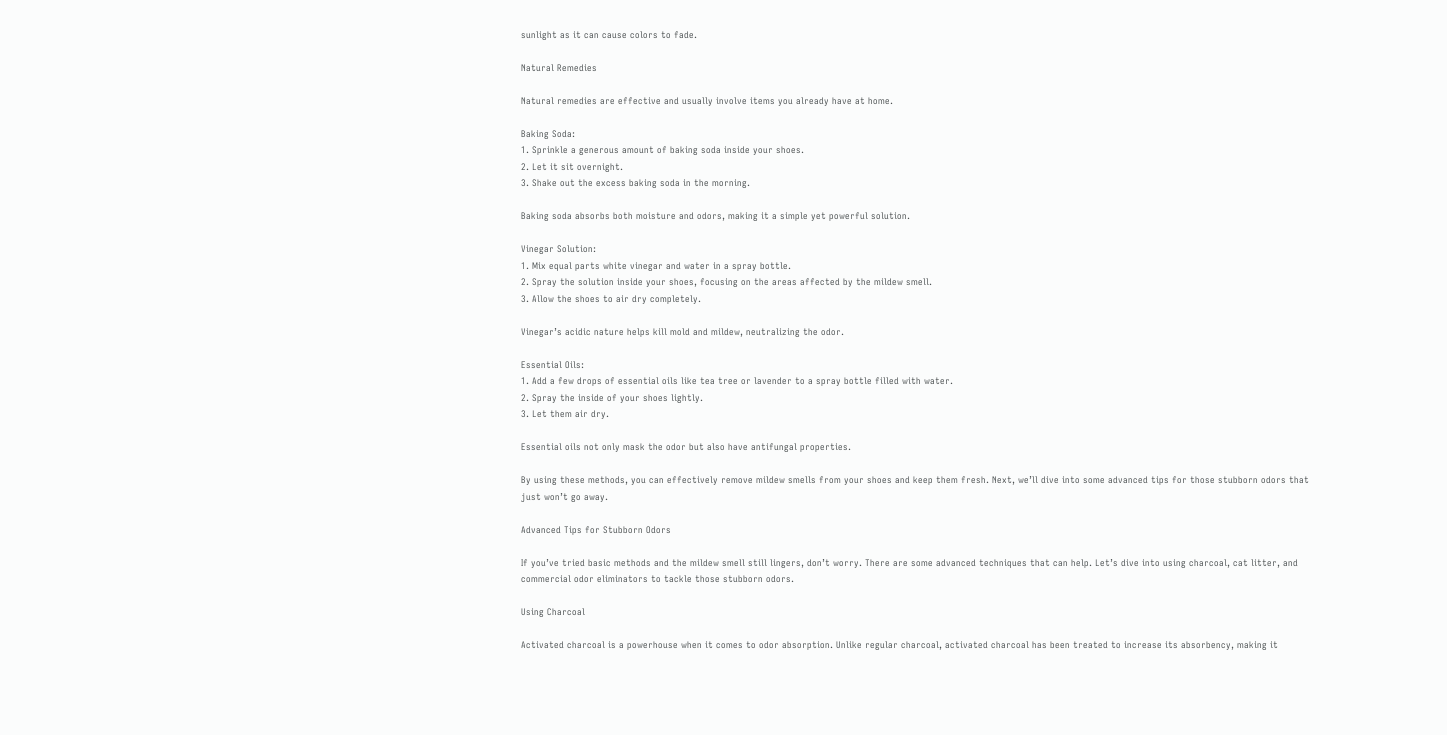sunlight as it can cause colors to fade.

Natural Remedies

Natural remedies are effective and usually involve items you already have at home.

Baking Soda:
1. Sprinkle a generous amount of baking soda inside your shoes.
2. Let it sit overnight.
3. Shake out the excess baking soda in the morning.

Baking soda absorbs both moisture and odors, making it a simple yet powerful solution.

Vinegar Solution:
1. Mix equal parts white vinegar and water in a spray bottle.
2. Spray the solution inside your shoes, focusing on the areas affected by the mildew smell.
3. Allow the shoes to air dry completely.

Vinegar’s acidic nature helps kill mold and mildew, neutralizing the odor.

Essential Oils:
1. Add a few drops of essential oils like tea tree or lavender to a spray bottle filled with water.
2. Spray the inside of your shoes lightly.
3. Let them air dry.

Essential oils not only mask the odor but also have antifungal properties.

By using these methods, you can effectively remove mildew smells from your shoes and keep them fresh. Next, we’ll dive into some advanced tips for those stubborn odors that just won’t go away.

Advanced Tips for Stubborn Odors

If you’ve tried basic methods and the mildew smell still lingers, don’t worry. There are some advanced techniques that can help. Let’s dive into using charcoal, cat litter, and commercial odor eliminators to tackle those stubborn odors.

Using Charcoal

Activated charcoal is a powerhouse when it comes to odor absorption. Unlike regular charcoal, activated charcoal has been treated to increase its absorbency, making it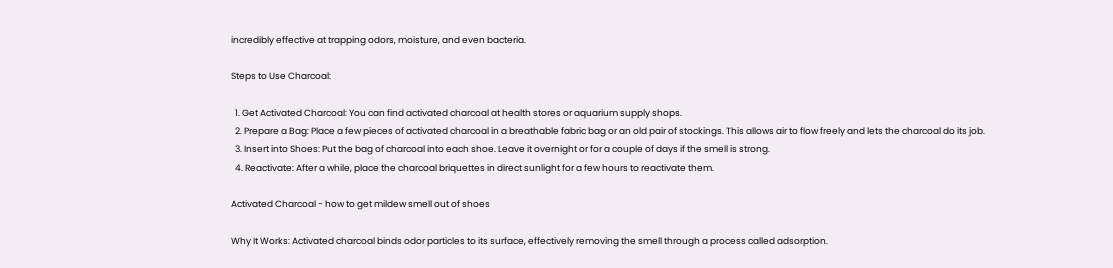incredibly effective at trapping odors, moisture, and even bacteria.

Steps to Use Charcoal:

  1. Get Activated Charcoal: You can find activated charcoal at health stores or aquarium supply shops.
  2. Prepare a Bag: Place a few pieces of activated charcoal in a breathable fabric bag or an old pair of stockings. This allows air to flow freely and lets the charcoal do its job.
  3. Insert into Shoes: Put the bag of charcoal into each shoe. Leave it overnight or for a couple of days if the smell is strong.
  4. Reactivate: After a while, place the charcoal briquettes in direct sunlight for a few hours to reactivate them.

Activated Charcoal - how to get mildew smell out of shoes

Why It Works: Activated charcoal binds odor particles to its surface, effectively removing the smell through a process called adsorption.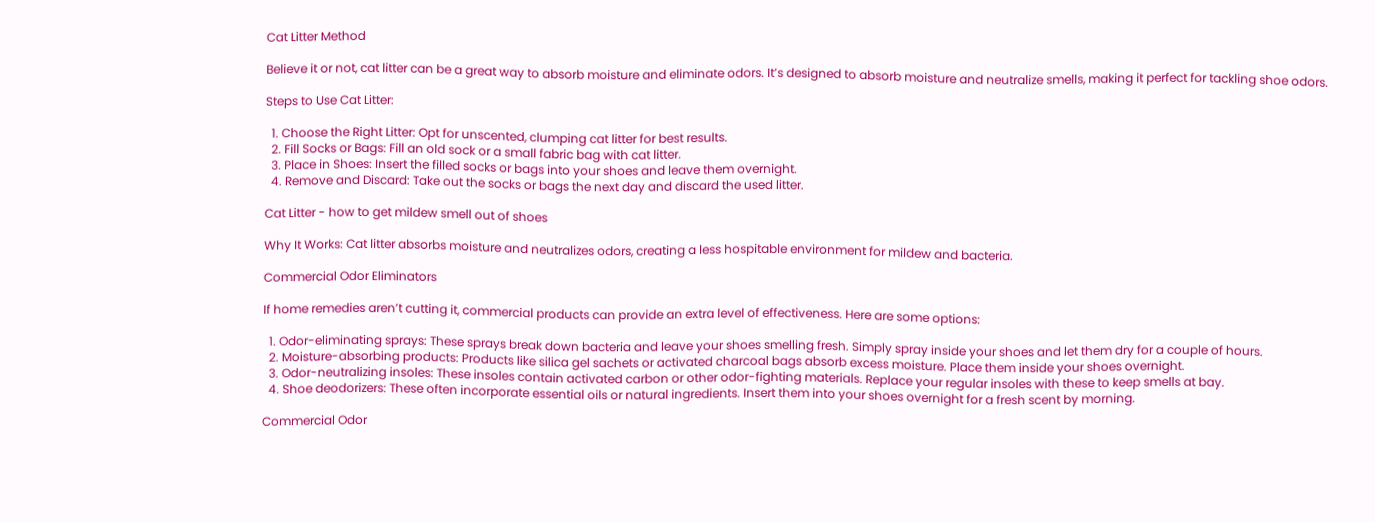Cat Litter Method

Believe it or not, cat litter can be a great way to absorb moisture and eliminate odors. It’s designed to absorb moisture and neutralize smells, making it perfect for tackling shoe odors.

Steps to Use Cat Litter:

  1. Choose the Right Litter: Opt for unscented, clumping cat litter for best results.
  2. Fill Socks or Bags: Fill an old sock or a small fabric bag with cat litter.
  3. Place in Shoes: Insert the filled socks or bags into your shoes and leave them overnight.
  4. Remove and Discard: Take out the socks or bags the next day and discard the used litter.

Cat Litter - how to get mildew smell out of shoes

Why It Works: Cat litter absorbs moisture and neutralizes odors, creating a less hospitable environment for mildew and bacteria.

Commercial Odor Eliminators

If home remedies aren’t cutting it, commercial products can provide an extra level of effectiveness. Here are some options:

  1. Odor-eliminating sprays: These sprays break down bacteria and leave your shoes smelling fresh. Simply spray inside your shoes and let them dry for a couple of hours.
  2. Moisture-absorbing products: Products like silica gel sachets or activated charcoal bags absorb excess moisture. Place them inside your shoes overnight.
  3. Odor-neutralizing insoles: These insoles contain activated carbon or other odor-fighting materials. Replace your regular insoles with these to keep smells at bay.
  4. Shoe deodorizers: These often incorporate essential oils or natural ingredients. Insert them into your shoes overnight for a fresh scent by morning.

Commercial Odor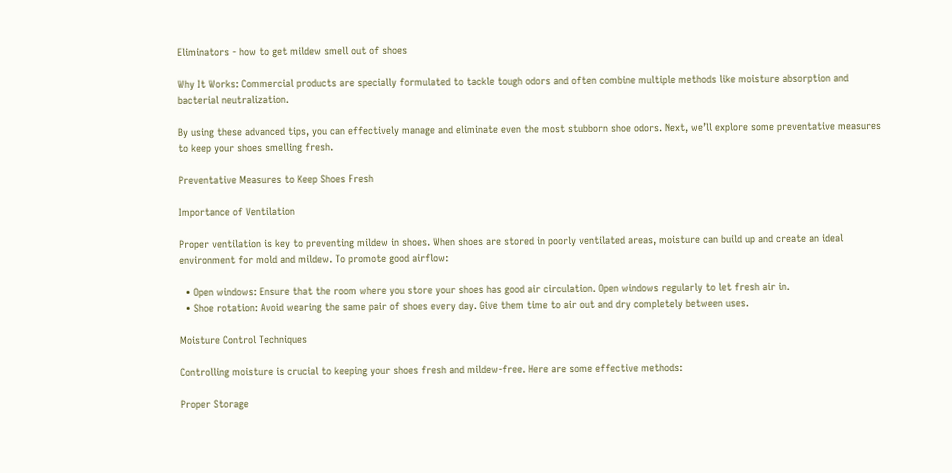Eliminators - how to get mildew smell out of shoes

Why It Works: Commercial products are specially formulated to tackle tough odors and often combine multiple methods like moisture absorption and bacterial neutralization.

By using these advanced tips, you can effectively manage and eliminate even the most stubborn shoe odors. Next, we’ll explore some preventative measures to keep your shoes smelling fresh.

Preventative Measures to Keep Shoes Fresh

Importance of Ventilation

Proper ventilation is key to preventing mildew in shoes. When shoes are stored in poorly ventilated areas, moisture can build up and create an ideal environment for mold and mildew. To promote good airflow:

  • Open windows: Ensure that the room where you store your shoes has good air circulation. Open windows regularly to let fresh air in.
  • Shoe rotation: Avoid wearing the same pair of shoes every day. Give them time to air out and dry completely between uses.

Moisture Control Techniques

Controlling moisture is crucial to keeping your shoes fresh and mildew-free. Here are some effective methods:

Proper Storage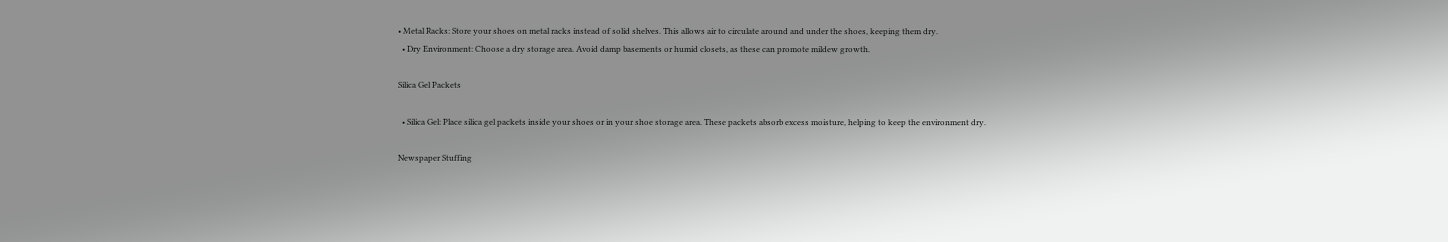• Metal Racks: Store your shoes on metal racks instead of solid shelves. This allows air to circulate around and under the shoes, keeping them dry.
  • Dry Environment: Choose a dry storage area. Avoid damp basements or humid closets, as these can promote mildew growth.

Silica Gel Packets

  • Silica Gel: Place silica gel packets inside your shoes or in your shoe storage area. These packets absorb excess moisture, helping to keep the environment dry.

Newspaper Stuffing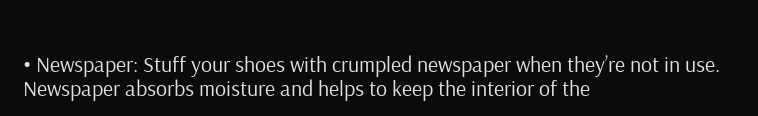• Newspaper: Stuff your shoes with crumpled newspaper when they’re not in use. Newspaper absorbs moisture and helps to keep the interior of the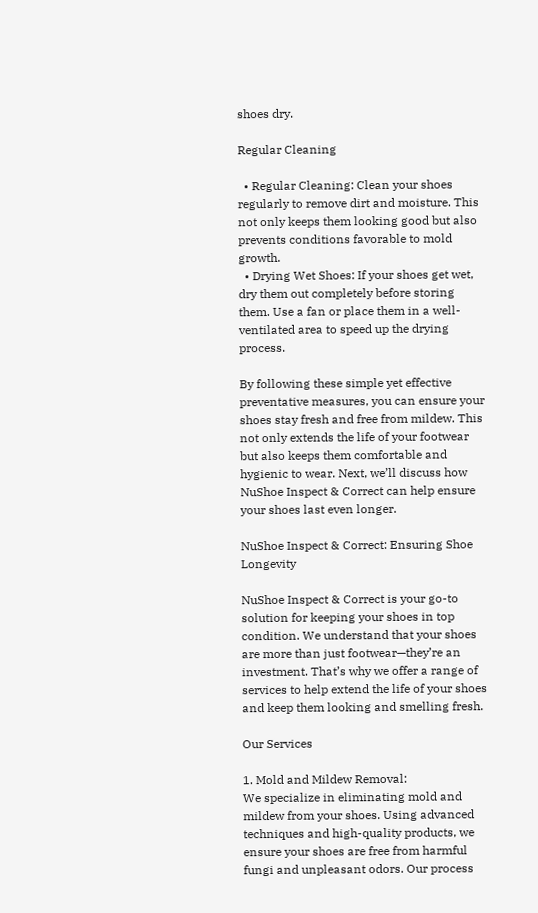shoes dry.

Regular Cleaning

  • Regular Cleaning: Clean your shoes regularly to remove dirt and moisture. This not only keeps them looking good but also prevents conditions favorable to mold growth.
  • Drying Wet Shoes: If your shoes get wet, dry them out completely before storing them. Use a fan or place them in a well-ventilated area to speed up the drying process.

By following these simple yet effective preventative measures, you can ensure your shoes stay fresh and free from mildew. This not only extends the life of your footwear but also keeps them comfortable and hygienic to wear. Next, we’ll discuss how NuShoe Inspect & Correct can help ensure your shoes last even longer.

NuShoe Inspect & Correct: Ensuring Shoe Longevity

NuShoe Inspect & Correct is your go-to solution for keeping your shoes in top condition. We understand that your shoes are more than just footwear—they’re an investment. That’s why we offer a range of services to help extend the life of your shoes and keep them looking and smelling fresh.

Our Services

1. Mold and Mildew Removal:
We specialize in eliminating mold and mildew from your shoes. Using advanced techniques and high-quality products, we ensure your shoes are free from harmful fungi and unpleasant odors. Our process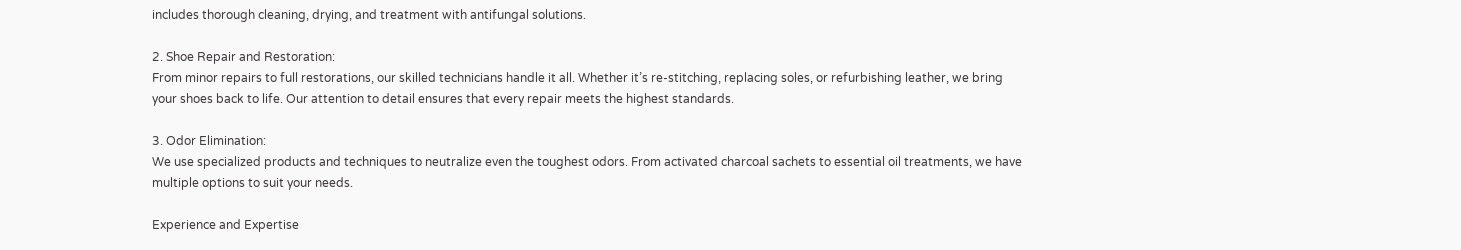includes thorough cleaning, drying, and treatment with antifungal solutions.

2. Shoe Repair and Restoration:
From minor repairs to full restorations, our skilled technicians handle it all. Whether it’s re-stitching, replacing soles, or refurbishing leather, we bring your shoes back to life. Our attention to detail ensures that every repair meets the highest standards.

3. Odor Elimination:
We use specialized products and techniques to neutralize even the toughest odors. From activated charcoal sachets to essential oil treatments, we have multiple options to suit your needs.

Experience and Expertise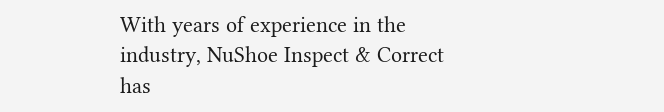With years of experience in the industry, NuShoe Inspect & Correct has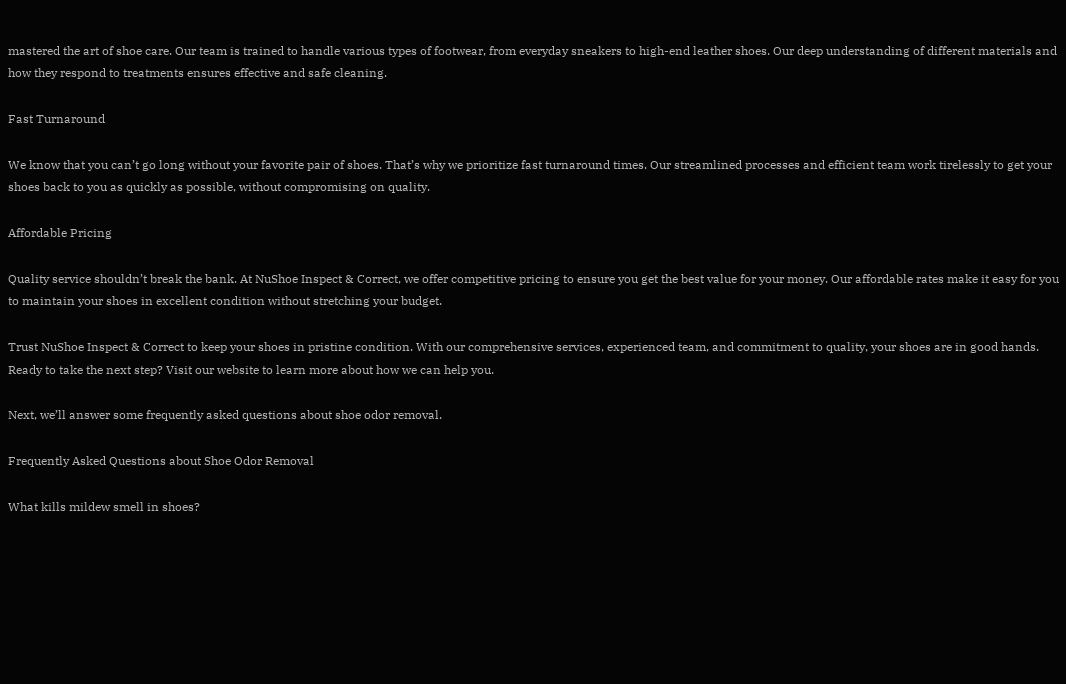mastered the art of shoe care. Our team is trained to handle various types of footwear, from everyday sneakers to high-end leather shoes. Our deep understanding of different materials and how they respond to treatments ensures effective and safe cleaning.

Fast Turnaround

We know that you can’t go long without your favorite pair of shoes. That’s why we prioritize fast turnaround times. Our streamlined processes and efficient team work tirelessly to get your shoes back to you as quickly as possible, without compromising on quality.

Affordable Pricing

Quality service shouldn’t break the bank. At NuShoe Inspect & Correct, we offer competitive pricing to ensure you get the best value for your money. Our affordable rates make it easy for you to maintain your shoes in excellent condition without stretching your budget.

Trust NuShoe Inspect & Correct to keep your shoes in pristine condition. With our comprehensive services, experienced team, and commitment to quality, your shoes are in good hands. Ready to take the next step? Visit our website to learn more about how we can help you.

Next, we’ll answer some frequently asked questions about shoe odor removal.

Frequently Asked Questions about Shoe Odor Removal

What kills mildew smell in shoes?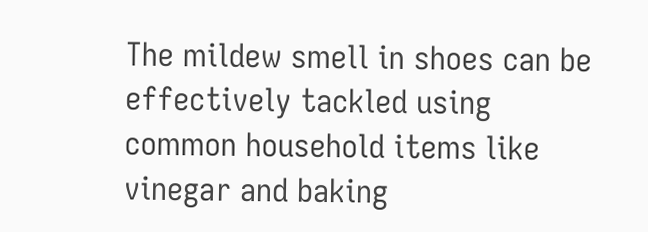The mildew smell in shoes can be effectively tackled using common household items like vinegar and baking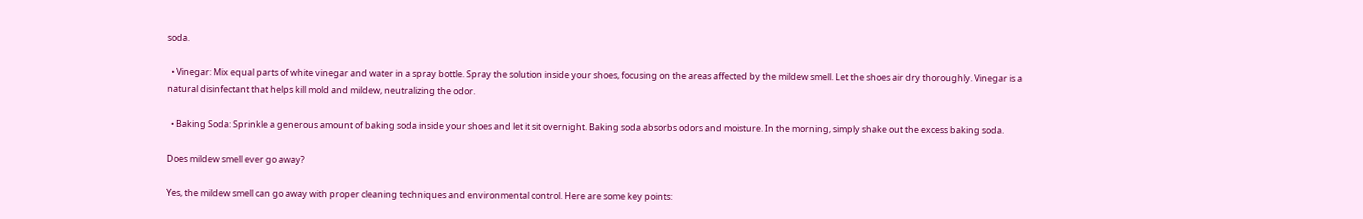soda.

  • Vinegar: Mix equal parts of white vinegar and water in a spray bottle. Spray the solution inside your shoes, focusing on the areas affected by the mildew smell. Let the shoes air dry thoroughly. Vinegar is a natural disinfectant that helps kill mold and mildew, neutralizing the odor.

  • Baking Soda: Sprinkle a generous amount of baking soda inside your shoes and let it sit overnight. Baking soda absorbs odors and moisture. In the morning, simply shake out the excess baking soda.

Does mildew smell ever go away?

Yes, the mildew smell can go away with proper cleaning techniques and environmental control. Here are some key points: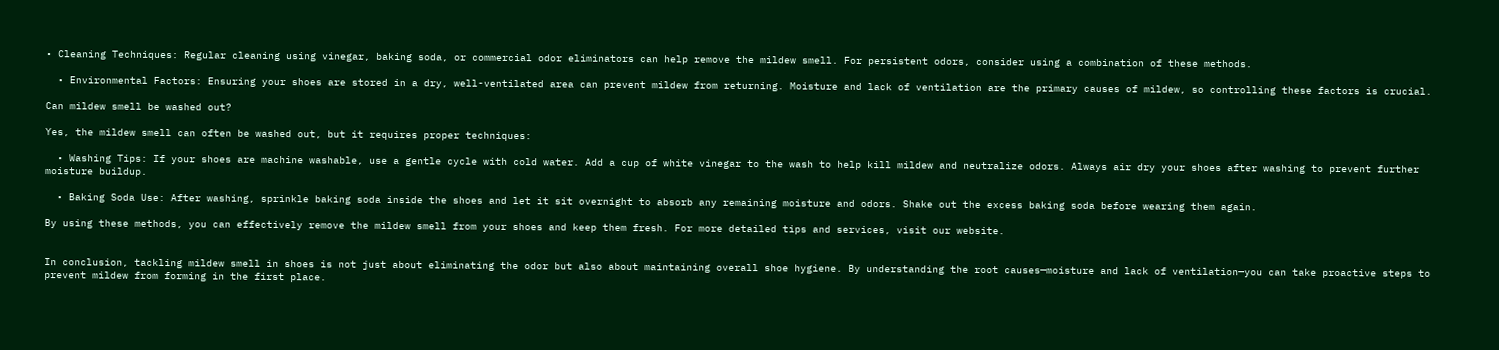• Cleaning Techniques: Regular cleaning using vinegar, baking soda, or commercial odor eliminators can help remove the mildew smell. For persistent odors, consider using a combination of these methods.

  • Environmental Factors: Ensuring your shoes are stored in a dry, well-ventilated area can prevent mildew from returning. Moisture and lack of ventilation are the primary causes of mildew, so controlling these factors is crucial.

Can mildew smell be washed out?

Yes, the mildew smell can often be washed out, but it requires proper techniques:

  • Washing Tips: If your shoes are machine washable, use a gentle cycle with cold water. Add a cup of white vinegar to the wash to help kill mildew and neutralize odors. Always air dry your shoes after washing to prevent further moisture buildup.

  • Baking Soda Use: After washing, sprinkle baking soda inside the shoes and let it sit overnight to absorb any remaining moisture and odors. Shake out the excess baking soda before wearing them again.

By using these methods, you can effectively remove the mildew smell from your shoes and keep them fresh. For more detailed tips and services, visit our website.


In conclusion, tackling mildew smell in shoes is not just about eliminating the odor but also about maintaining overall shoe hygiene. By understanding the root causes—moisture and lack of ventilation—you can take proactive steps to prevent mildew from forming in the first place.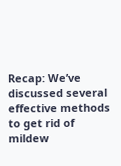Recap: We’ve discussed several effective methods to get rid of mildew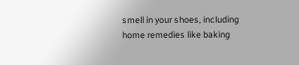smell in your shoes, including home remedies like baking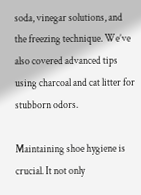soda, vinegar solutions, and the freezing technique. We’ve also covered advanced tips using charcoal and cat litter for stubborn odors.

Maintaining shoe hygiene is crucial. It not only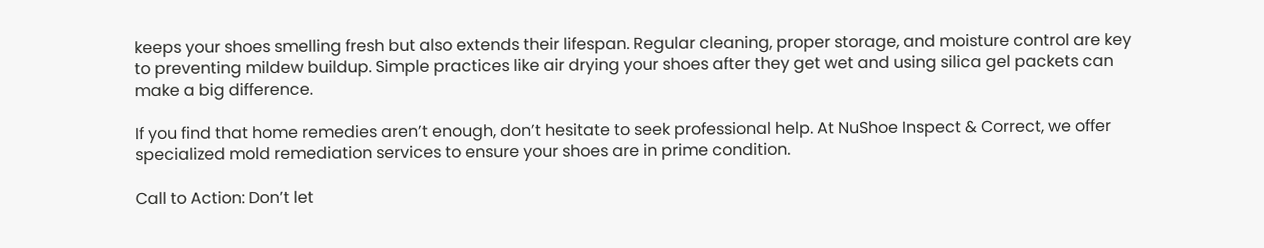keeps your shoes smelling fresh but also extends their lifespan. Regular cleaning, proper storage, and moisture control are key to preventing mildew buildup. Simple practices like air drying your shoes after they get wet and using silica gel packets can make a big difference.

If you find that home remedies aren’t enough, don’t hesitate to seek professional help. At NuShoe Inspect & Correct, we offer specialized mold remediation services to ensure your shoes are in prime condition.

Call to Action: Don’t let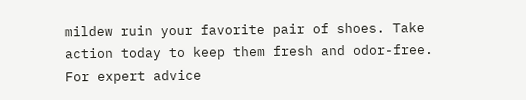mildew ruin your favorite pair of shoes. Take action today to keep them fresh and odor-free. For expert advice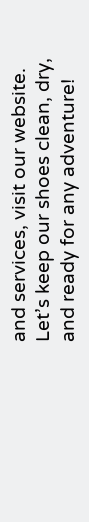and services, visit our website. Let’s keep our shoes clean, dry, and ready for any adventure!